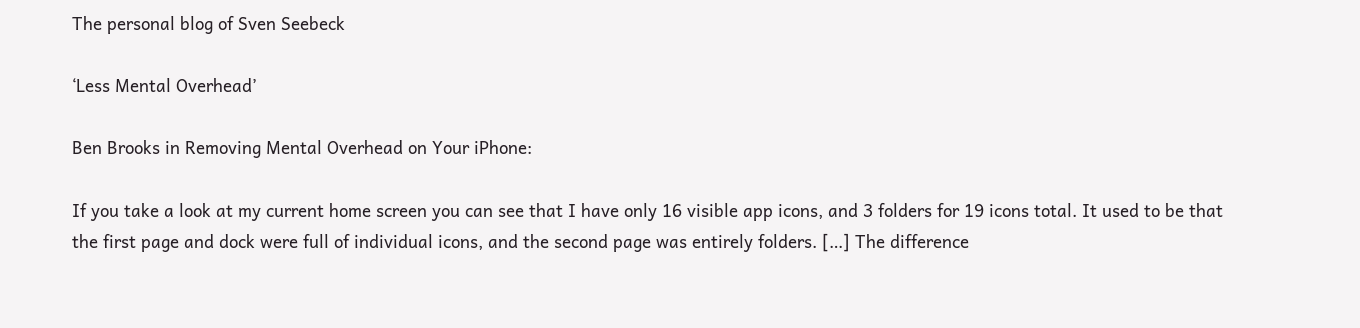The personal blog of Sven Seebeck

‘Less Mental Overhead’

Ben Brooks in Removing Mental Overhead on Your iPhone:

If you take a look at my current home screen you can see that I have only 16 visible app icons, and 3 folders for 19 icons total. It used to be that the first page and dock were full of individual icons, and the second page was entirely folders. […] The difference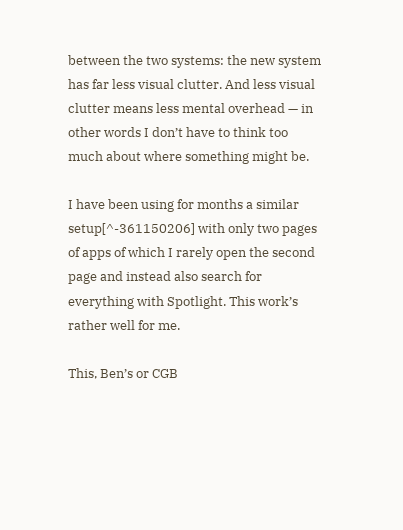between the two systems: the new system has far less visual clutter. And less visual clutter means less mental overhead — in other words I don’t have to think too much about where something might be.

I have been using for months a similar setup[^-361150206] with only two pages of apps of which I rarely open the second page and instead also search for everything with Spotlight. This work’s rather well for me.

This, Ben’s or CGB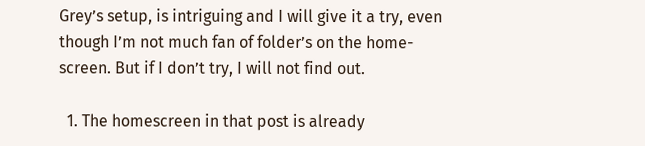Grey’s setup, is intriguing and I will give it a try, even though I’m not much fan of folder’s on the home-screen. But if I don’t try, I will not find out.

  1. The homescreen in that post is already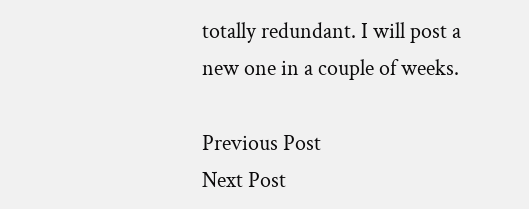totally redundant. I will post a new one in a couple of weeks.

Previous Post
Next Post